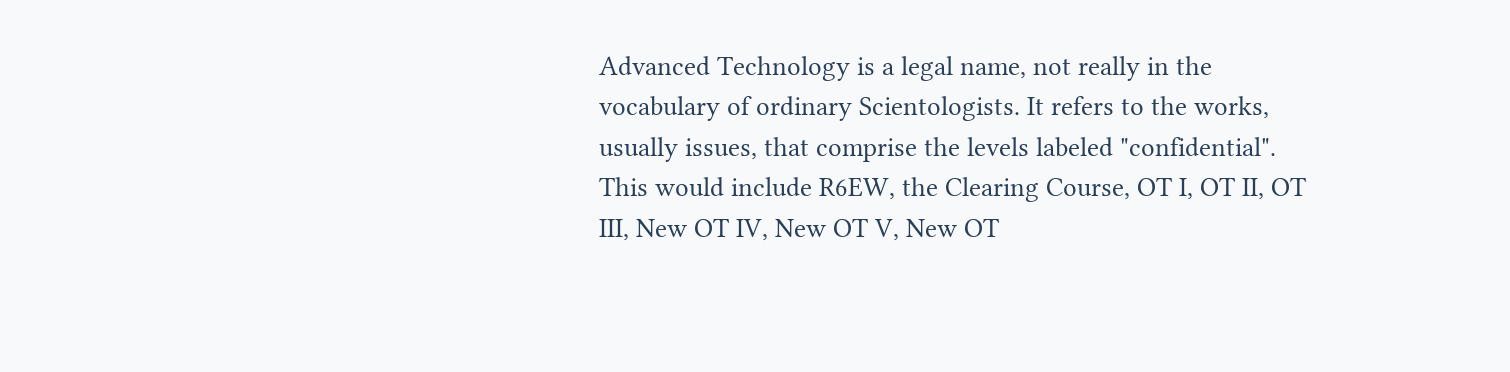Advanced Technology is a legal name, not really in the vocabulary of ordinary Scientologists. It refers to the works, usually issues, that comprise the levels labeled "confidential". This would include R6EW, the Clearing Course, OT I, OT II, OT III, New OT IV, New OT V, New OT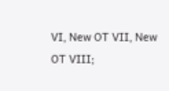VI, New OT VII, New OT VIII;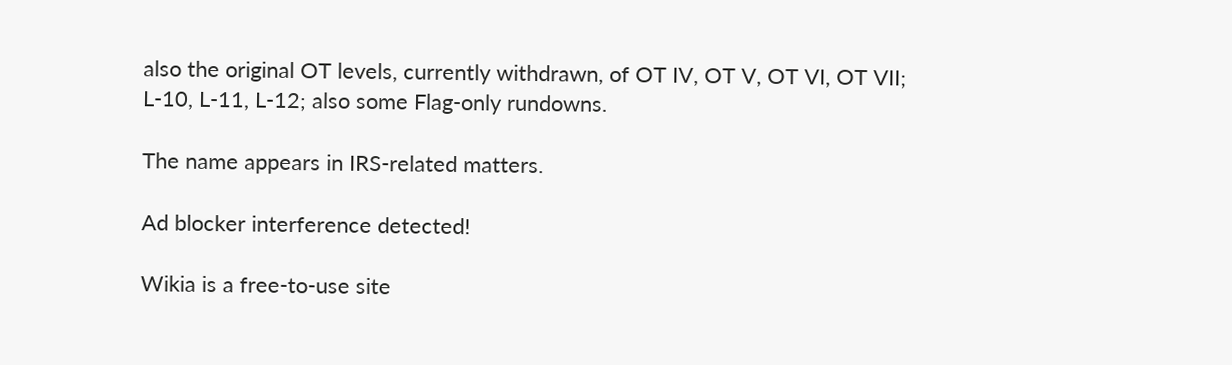also the original OT levels, currently withdrawn, of OT IV, OT V, OT VI, OT VII; L-10, L-11, L-12; also some Flag-only rundowns.

The name appears in IRS-related matters.

Ad blocker interference detected!

Wikia is a free-to-use site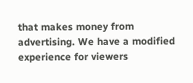that makes money from advertising. We have a modified experience for viewers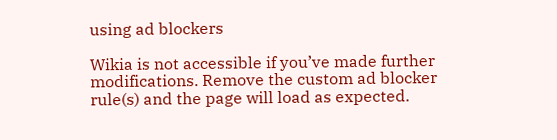using ad blockers

Wikia is not accessible if you’ve made further modifications. Remove the custom ad blocker rule(s) and the page will load as expected.